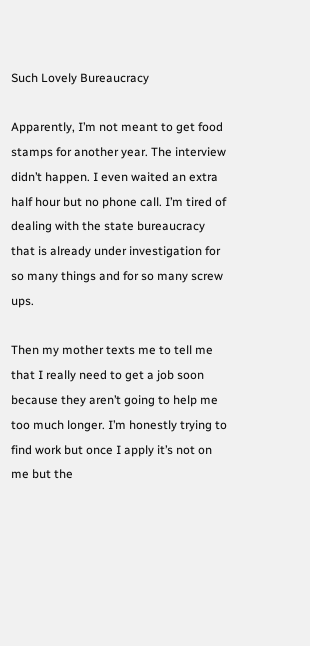Such Lovely Bureaucracy

Apparently, I’m not meant to get food stamps for another year. The interview didn’t happen. I even waited an extra half hour but no phone call. I’m tired of dealing with the state bureaucracy that is already under investigation for so many things and for so many screw ups.

Then my mother texts me to tell me that I really need to get a job soon because they aren’t going to help me too much longer. I’m honestly trying to find work but once I apply it’s not on me but the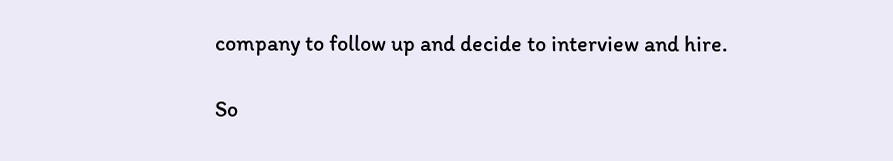company to follow up and decide to interview and hire.

So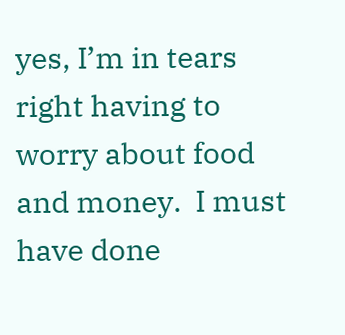yes, I’m in tears right having to worry about food and money.  I must have done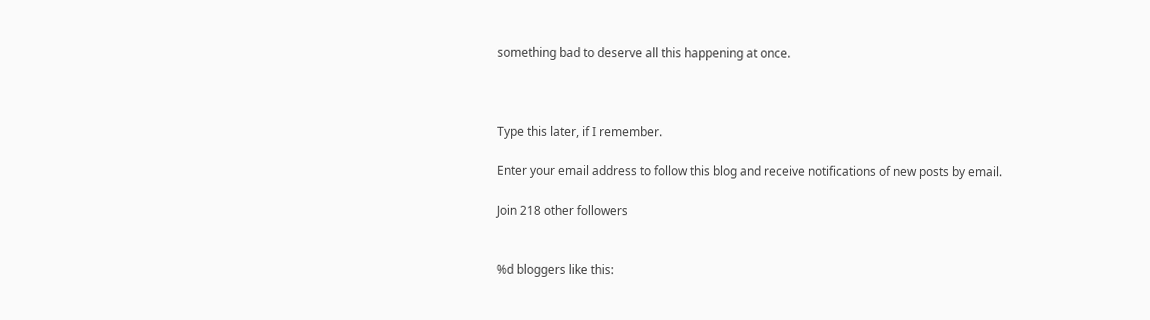something bad to deserve all this happening at once.



Type this later, if I remember.

Enter your email address to follow this blog and receive notifications of new posts by email.

Join 218 other followers


%d bloggers like this: